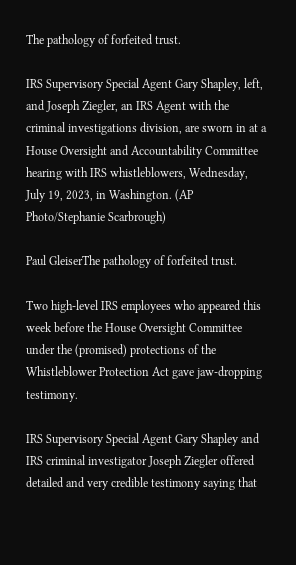The pathology of forfeited trust.

IRS Supervisory Special Agent Gary Shapley, left, and Joseph Ziegler, an IRS Agent with the criminal investigations division, are sworn in at a House Oversight and Accountability Committee hearing with IRS whistleblowers, Wednesday, July 19, 2023, in Washington. (AP Photo/Stephanie Scarbrough)

Paul GleiserThe pathology of forfeited trust.

Two high-level IRS employees who appeared this week before the House Oversight Committee under the (promised) protections of the Whistleblower Protection Act gave jaw-dropping testimony.

IRS Supervisory Special Agent Gary Shapley and IRS criminal investigator Joseph Ziegler offered detailed and very credible testimony saying that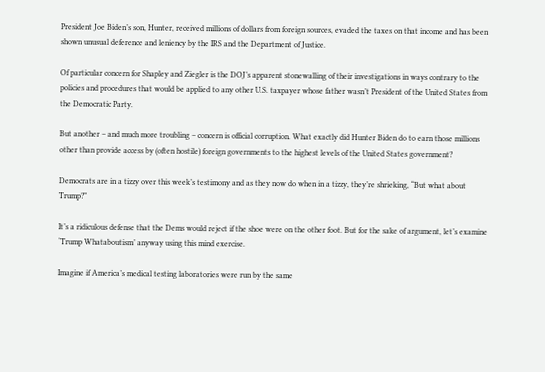President Joe Biden’s son, Hunter, received millions of dollars from foreign sources, evaded the taxes on that income and has been shown unusual deference and leniency by the IRS and the Department of Justice.

Of particular concern for Shapley and Ziegler is the DOJ’s apparent stonewalling of their investigations in ways contrary to the policies and procedures that would be applied to any other U.S. taxpayer whose father wasn’t President of the United States from the Democratic Party.

But another – and much more troubling – concern is official corruption. What exactly did Hunter Biden do to earn those millions other than provide access by (often hostile) foreign governments to the highest levels of the United States government?

Democrats are in a tizzy over this week’s testimony and as they now do when in a tizzy, they’re shrieking, “But what about Trump?”

It’s a ridiculous defense that the Dems would reject if the shoe were on the other foot. But for the sake of argument, let’s examine ‘Trump Whataboutism’ anyway using this mind exercise.

Imagine if America’s medical testing laboratories were run by the same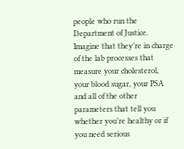people who run the Department of Justice. Imagine that they’re in charge of the lab processes that measure your cholesterol, your blood sugar, your PSA and all of the other parameters that tell you whether you’re healthy or if you need serious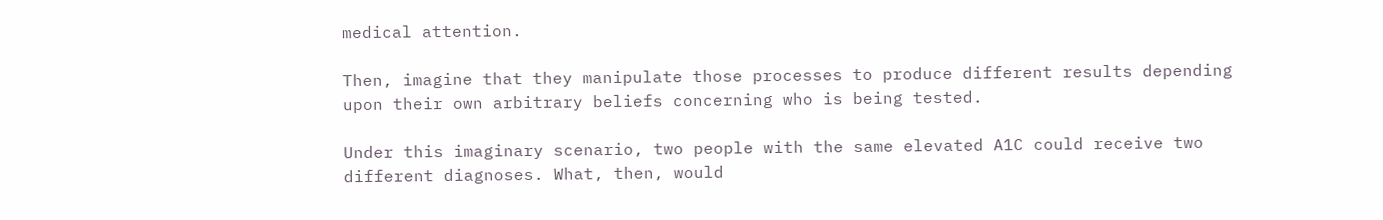medical attention.

Then, imagine that they manipulate those processes to produce different results depending upon their own arbitrary beliefs concerning who is being tested.

Under this imaginary scenario, two people with the same elevated A1C could receive two different diagnoses. What, then, would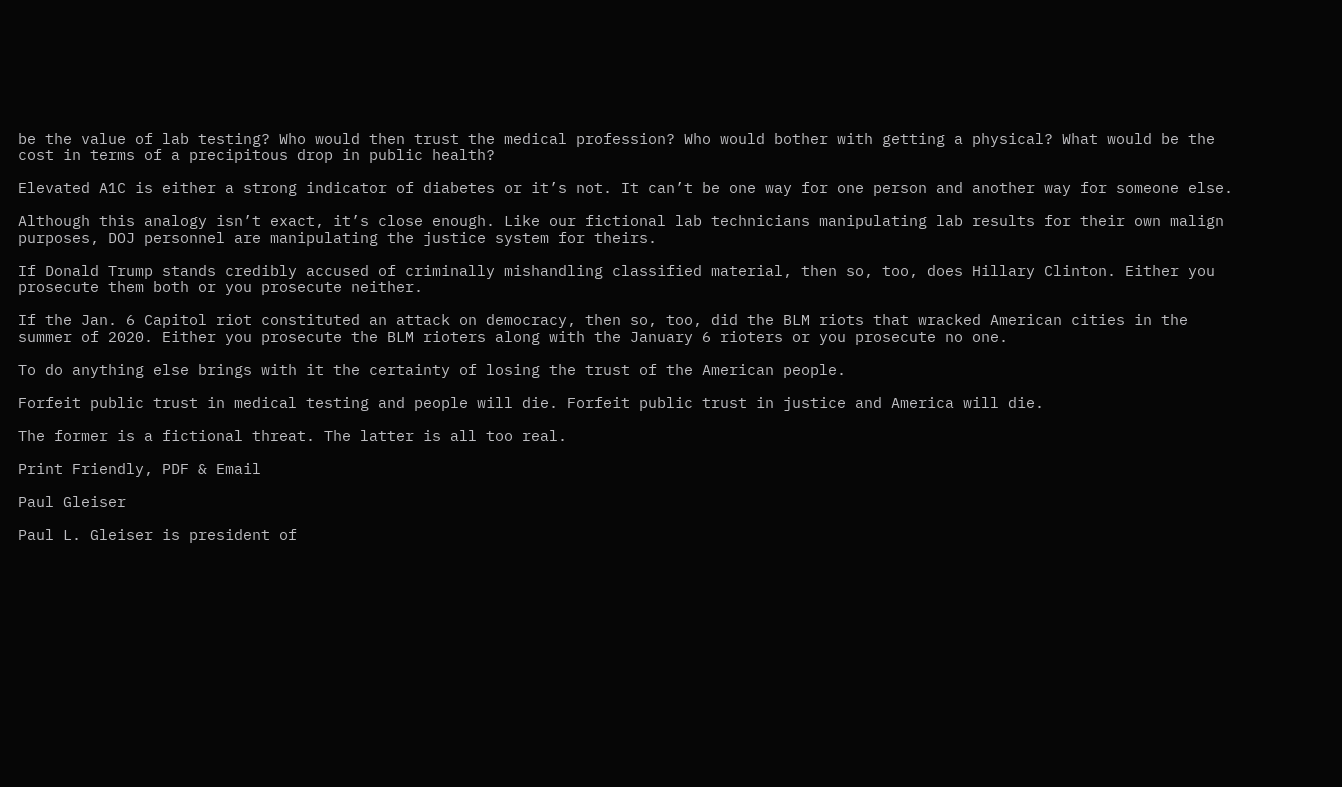be the value of lab testing? Who would then trust the medical profession? Who would bother with getting a physical? What would be the cost in terms of a precipitous drop in public health?

Elevated A1C is either a strong indicator of diabetes or it’s not. It can’t be one way for one person and another way for someone else.

Although this analogy isn’t exact, it’s close enough. Like our fictional lab technicians manipulating lab results for their own malign purposes, DOJ personnel are manipulating the justice system for theirs.

If Donald Trump stands credibly accused of criminally mishandling classified material, then so, too, does Hillary Clinton. Either you prosecute them both or you prosecute neither.

If the Jan. 6 Capitol riot constituted an attack on democracy, then so, too, did the BLM riots that wracked American cities in the summer of 2020. Either you prosecute the BLM rioters along with the January 6 rioters or you prosecute no one.

To do anything else brings with it the certainty of losing the trust of the American people.

Forfeit public trust in medical testing and people will die. Forfeit public trust in justice and America will die.

The former is a fictional threat. The latter is all too real.

Print Friendly, PDF & Email

Paul Gleiser

Paul L. Gleiser is president of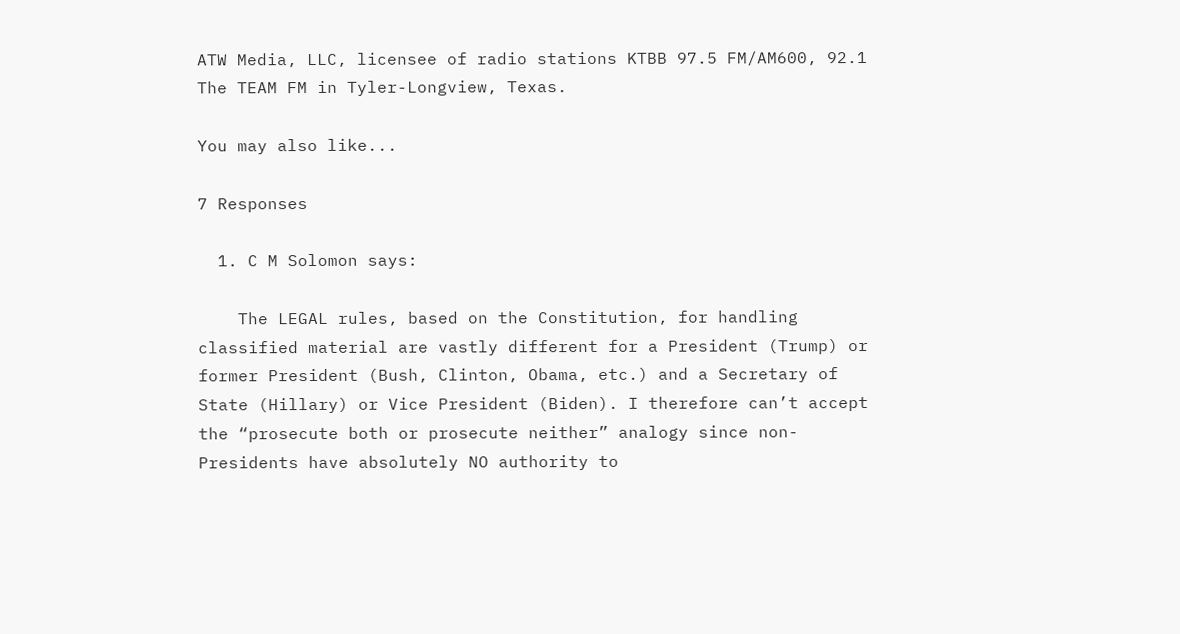ATW Media, LLC, licensee of radio stations KTBB 97.5 FM/AM600, 92.1 The TEAM FM in Tyler-Longview, Texas.

You may also like...

7 Responses

  1. C M Solomon says:

    The LEGAL rules, based on the Constitution, for handling classified material are vastly different for a President (Trump) or former President (Bush, Clinton, Obama, etc.) and a Secretary of State (Hillary) or Vice President (Biden). I therefore can’t accept the “prosecute both or prosecute neither” analogy since non-Presidents have absolutely NO authority to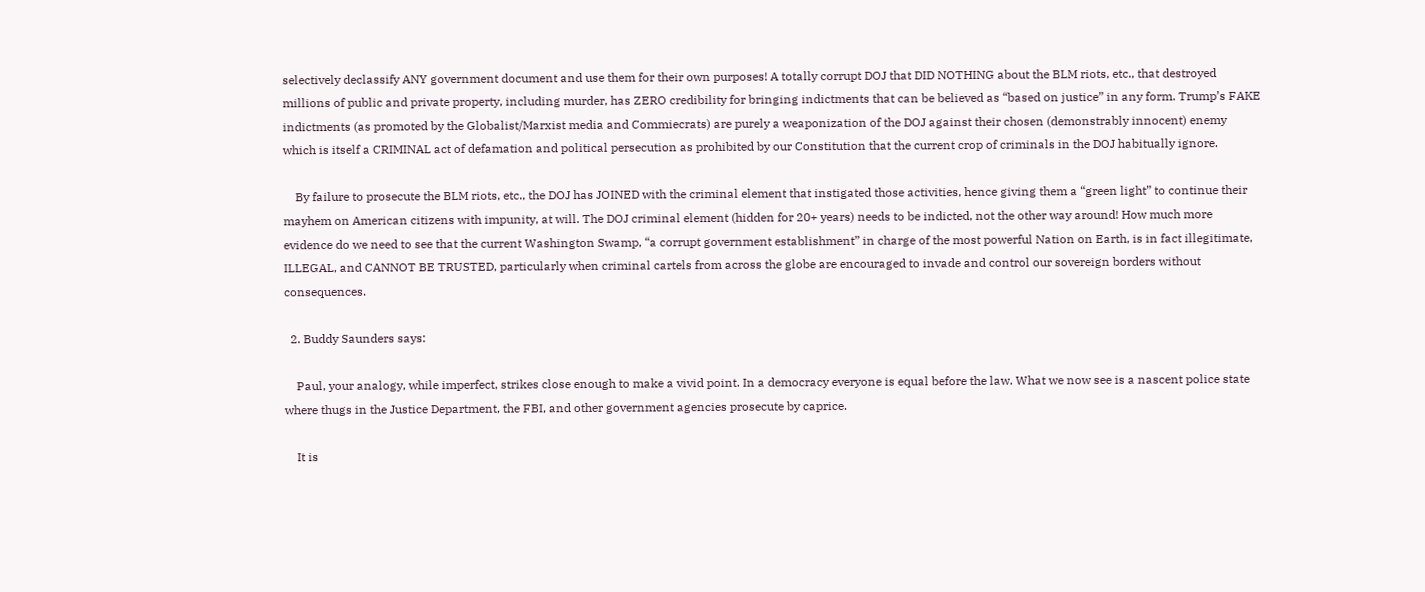selectively declassify ANY government document and use them for their own purposes! A totally corrupt DOJ that DID NOTHING about the BLM riots, etc., that destroyed millions of public and private property, including murder, has ZERO credibility for bringing indictments that can be believed as “based on justice” in any form. Trump’s FAKE indictments (as promoted by the Globalist/Marxist media and Commiecrats) are purely a weaponization of the DOJ against their chosen (demonstrably innocent) enemy which is itself a CRIMINAL act of defamation and political persecution as prohibited by our Constitution that the current crop of criminals in the DOJ habitually ignore.

    By failure to prosecute the BLM riots, etc., the DOJ has JOINED with the criminal element that instigated those activities, hence giving them a “green light” to continue their mayhem on American citizens with impunity, at will. The DOJ criminal element (hidden for 20+ years) needs to be indicted, not the other way around! How much more evidence do we need to see that the current Washington Swamp, “a corrupt government establishment” in charge of the most powerful Nation on Earth, is in fact illegitimate, ILLEGAL, and CANNOT BE TRUSTED, particularly when criminal cartels from across the globe are encouraged to invade and control our sovereign borders without consequences.

  2. Buddy Saunders says:

    Paul, your analogy, while imperfect, strikes close enough to make a vivid point. In a democracy everyone is equal before the law. What we now see is a nascent police state where thugs in the Justice Department, the FBI, and other government agencies prosecute by caprice.

    It is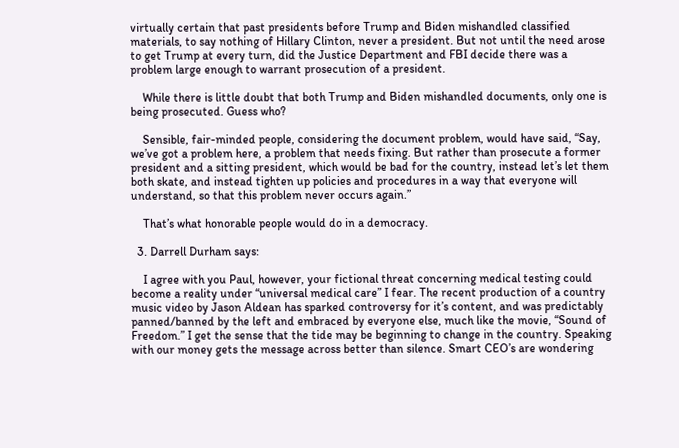virtually certain that past presidents before Trump and Biden mishandled classified materials, to say nothing of Hillary Clinton, never a president. But not until the need arose to get Trump at every turn, did the Justice Department and FBI decide there was a problem large enough to warrant prosecution of a president.

    While there is little doubt that both Trump and Biden mishandled documents, only one is being prosecuted. Guess who?

    Sensible, fair-minded people, considering the document problem, would have said, “Say, we’ve got a problem here, a problem that needs fixing. But rather than prosecute a former president and a sitting president, which would be bad for the country, instead let’s let them both skate, and instead tighten up policies and procedures in a way that everyone will understand, so that this problem never occurs again.”

    That’s what honorable people would do in a democracy.

  3. Darrell Durham says:

    I agree with you Paul, however, your fictional threat concerning medical testing could become a reality under “universal medical care” I fear. The recent production of a country music video by Jason Aldean has sparked controversy for it’s content, and was predictably panned/banned by the left and embraced by everyone else, much like the movie, “Sound of Freedom.” I get the sense that the tide may be beginning to change in the country. Speaking with our money gets the message across better than silence. Smart CEO’s are wondering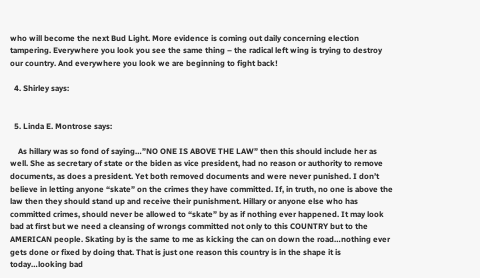who will become the next Bud Light. More evidence is coming out daily concerning election tampering. Everywhere you look you see the same thing – the radical left wing is trying to destroy our country. And everywhere you look we are beginning to fight back!

  4. Shirley says:


  5. Linda E. Montrose says:

    As hillary was so fond of saying…”NO ONE IS ABOVE THE LAW” then this should include her as well. She as secretary of state or the biden as vice president, had no reason or authority to remove documents, as does a president. Yet both removed documents and were never punished. I don’t believe in letting anyone “skate” on the crimes they have committed. If, in truth, no one is above the law then they should stand up and receive their punishment. Hillary or anyone else who has committed crimes, should never be allowed to “skate” by as if nothing ever happened. It may look bad at first but we need a cleansing of wrongs committed not only to this COUNTRY but to the AMERICAN people. Skating by is the same to me as kicking the can on down the road…nothing ever gets done or fixed by doing that. That is just one reason this country is in the shape it is today…looking bad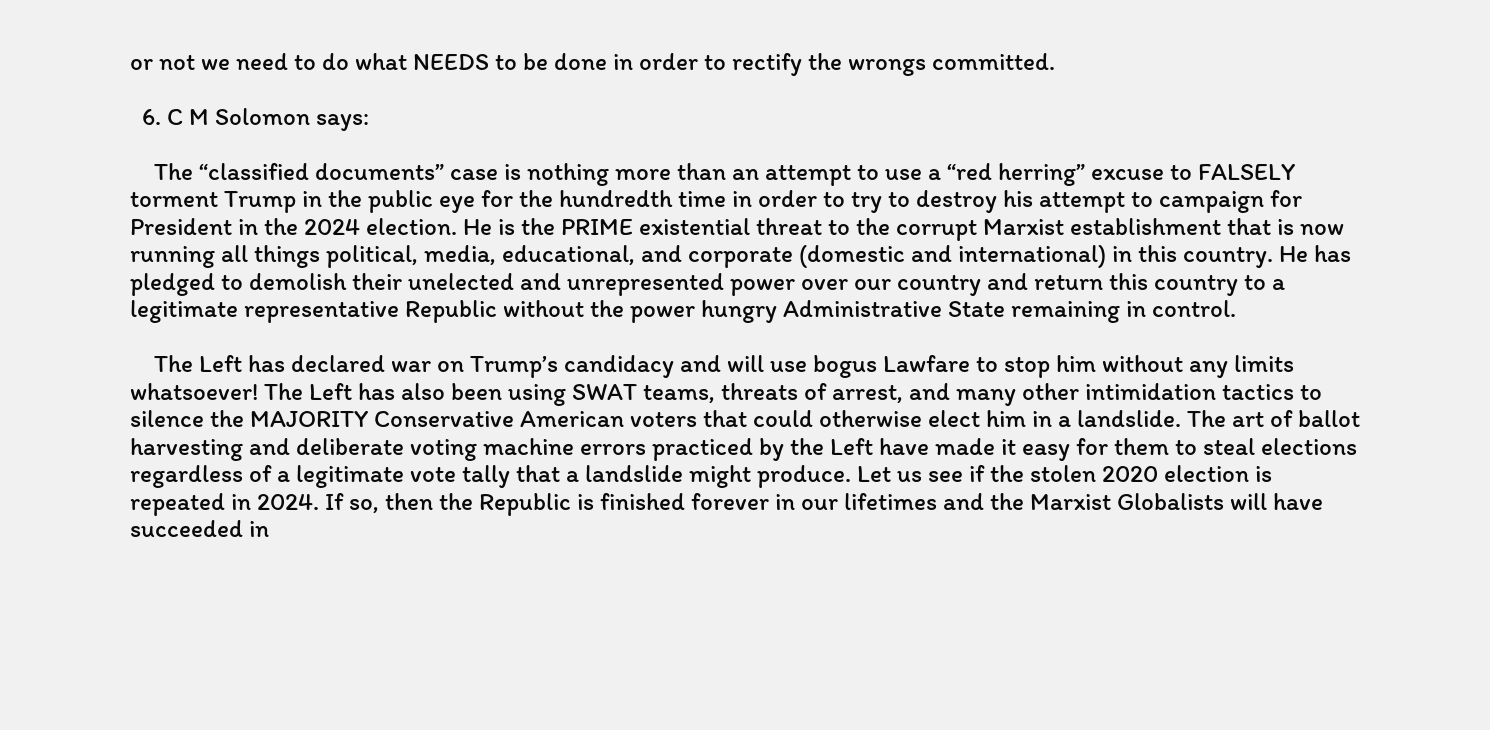or not we need to do what NEEDS to be done in order to rectify the wrongs committed.

  6. C M Solomon says:

    The “classified documents” case is nothing more than an attempt to use a “red herring” excuse to FALSELY torment Trump in the public eye for the hundredth time in order to try to destroy his attempt to campaign for President in the 2024 election. He is the PRIME existential threat to the corrupt Marxist establishment that is now running all things political, media, educational, and corporate (domestic and international) in this country. He has pledged to demolish their unelected and unrepresented power over our country and return this country to a legitimate representative Republic without the power hungry Administrative State remaining in control.

    The Left has declared war on Trump’s candidacy and will use bogus Lawfare to stop him without any limits whatsoever! The Left has also been using SWAT teams, threats of arrest, and many other intimidation tactics to silence the MAJORITY Conservative American voters that could otherwise elect him in a landslide. The art of ballot harvesting and deliberate voting machine errors practiced by the Left have made it easy for them to steal elections regardless of a legitimate vote tally that a landslide might produce. Let us see if the stolen 2020 election is repeated in 2024. If so, then the Republic is finished forever in our lifetimes and the Marxist Globalists will have succeeded in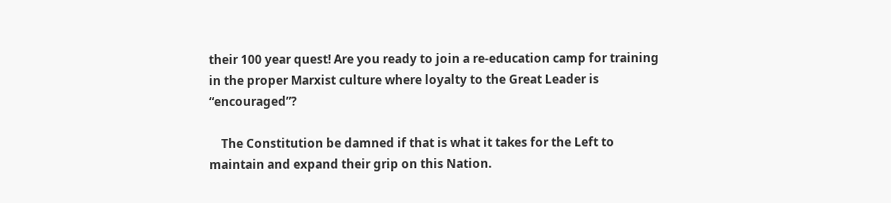their 100 year quest! Are you ready to join a re-education camp for training in the proper Marxist culture where loyalty to the Great Leader is “encouraged”?

    The Constitution be damned if that is what it takes for the Left to maintain and expand their grip on this Nation.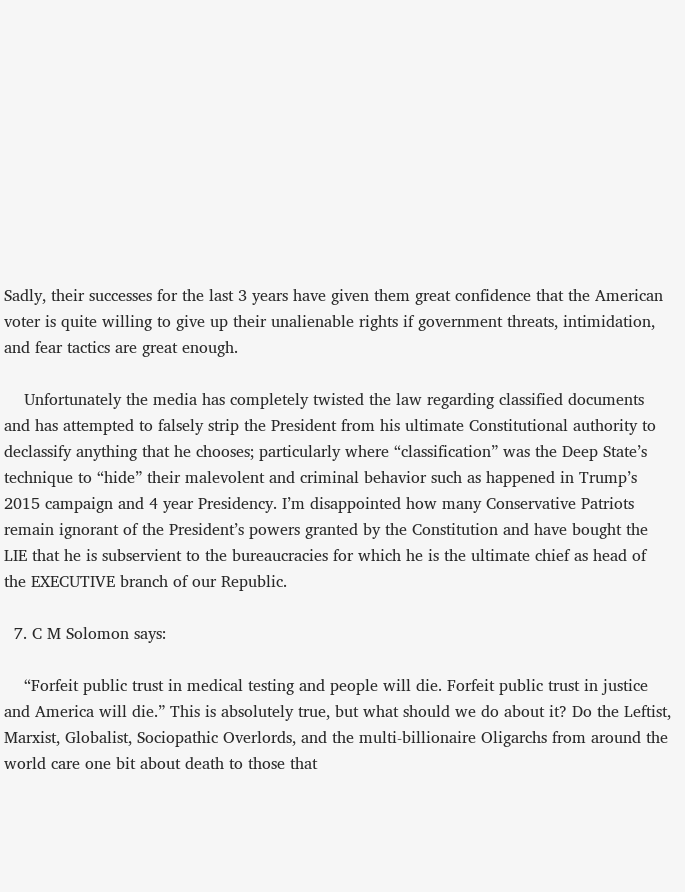Sadly, their successes for the last 3 years have given them great confidence that the American voter is quite willing to give up their unalienable rights if government threats, intimidation, and fear tactics are great enough.

    Unfortunately the media has completely twisted the law regarding classified documents and has attempted to falsely strip the President from his ultimate Constitutional authority to declassify anything that he chooses; particularly where “classification” was the Deep State’s technique to “hide” their malevolent and criminal behavior such as happened in Trump’s 2015 campaign and 4 year Presidency. I’m disappointed how many Conservative Patriots remain ignorant of the President’s powers granted by the Constitution and have bought the LIE that he is subservient to the bureaucracies for which he is the ultimate chief as head of the EXECUTIVE branch of our Republic.

  7. C M Solomon says:

    “Forfeit public trust in medical testing and people will die. Forfeit public trust in justice and America will die.” This is absolutely true, but what should we do about it? Do the Leftist, Marxist, Globalist, Sociopathic Overlords, and the multi-billionaire Oligarchs from around the world care one bit about death to those that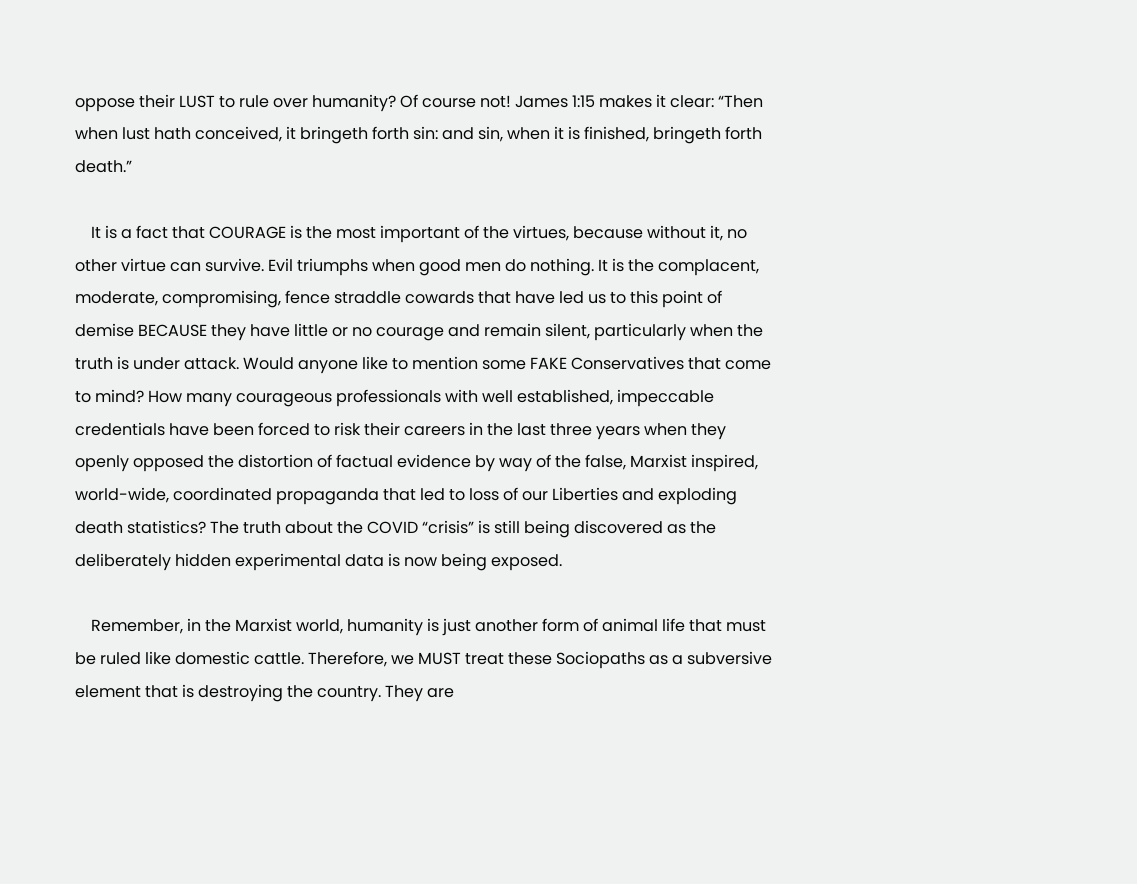oppose their LUST to rule over humanity? Of course not! James 1:15 makes it clear: “Then when lust hath conceived, it bringeth forth sin: and sin, when it is finished, bringeth forth death.”

    It is a fact that COURAGE is the most important of the virtues, because without it, no other virtue can survive. Evil triumphs when good men do nothing. It is the complacent, moderate, compromising, fence straddle cowards that have led us to this point of demise BECAUSE they have little or no courage and remain silent, particularly when the truth is under attack. Would anyone like to mention some FAKE Conservatives that come to mind? How many courageous professionals with well established, impeccable credentials have been forced to risk their careers in the last three years when they openly opposed the distortion of factual evidence by way of the false, Marxist inspired, world-wide, coordinated propaganda that led to loss of our Liberties and exploding death statistics? The truth about the COVID “crisis” is still being discovered as the deliberately hidden experimental data is now being exposed.

    Remember, in the Marxist world, humanity is just another form of animal life that must be ruled like domestic cattle. Therefore, we MUST treat these Sociopaths as a subversive element that is destroying the country. They are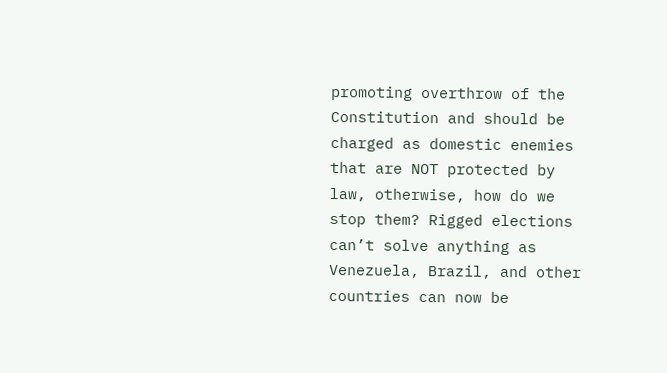promoting overthrow of the Constitution and should be charged as domestic enemies that are NOT protected by law, otherwise, how do we stop them? Rigged elections can’t solve anything as Venezuela, Brazil, and other countries can now be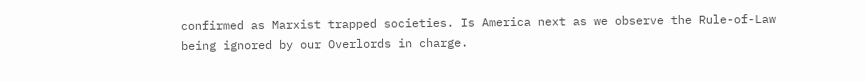confirmed as Marxist trapped societies. Is America next as we observe the Rule-of-Law being ignored by our Overlords in charge.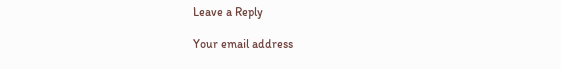Leave a Reply

Your email address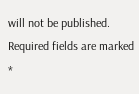will not be published. Required fields are marked *